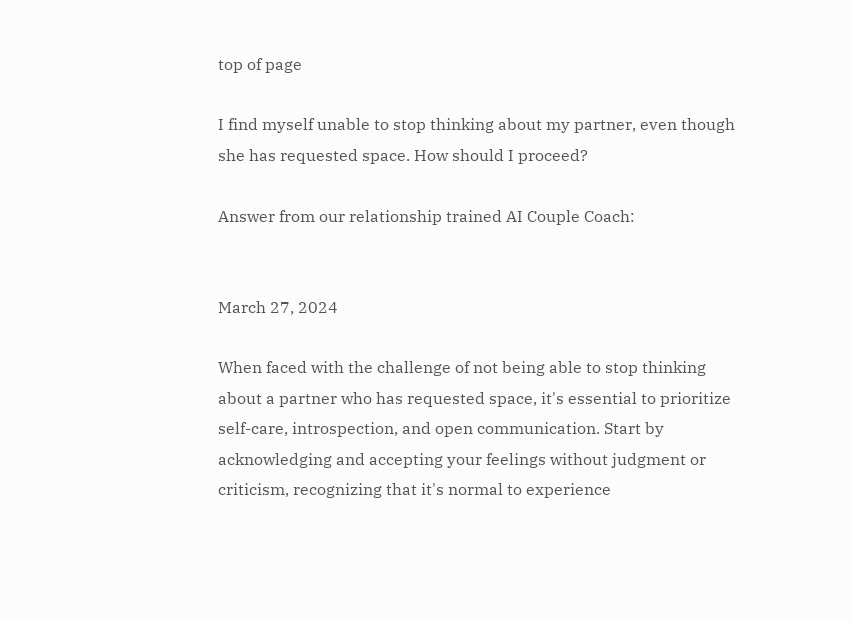top of page

I find myself unable to stop thinking about my partner, even though she has requested space. How should I proceed?

Answer from our relationship trained AI Couple Coach:


March 27, 2024

When faced with the challenge of not being able to stop thinking about a partner who has requested space, it's essential to prioritize self-care, introspection, and open communication. Start by acknowledging and accepting your feelings without judgment or criticism, recognizing that it's normal to experience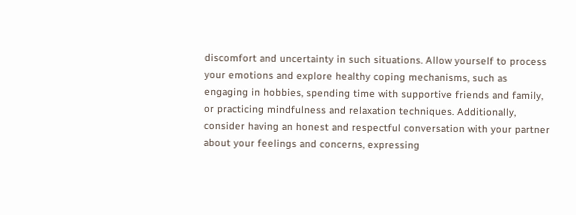discomfort and uncertainty in such situations. Allow yourself to process your emotions and explore healthy coping mechanisms, such as engaging in hobbies, spending time with supportive friends and family, or practicing mindfulness and relaxation techniques. Additionally, consider having an honest and respectful conversation with your partner about your feelings and concerns, expressing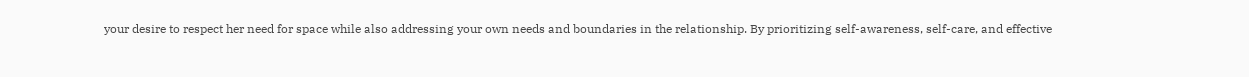your desire to respect her need for space while also addressing your own needs and boundaries in the relationship. By prioritizing self-awareness, self-care, and effective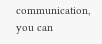communication, you can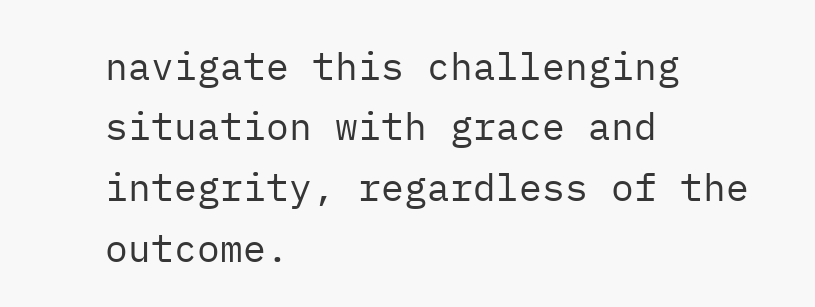navigate this challenging situation with grace and integrity, regardless of the outcome.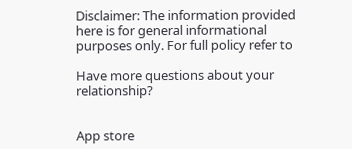Disclaimer: The information provided here is for general informational purposes only. For full policy refer to

Have more questions about your relationship?


App store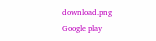download.png
Google play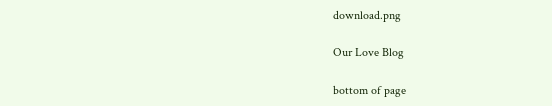download.png

Our Love Blog

bottom of page